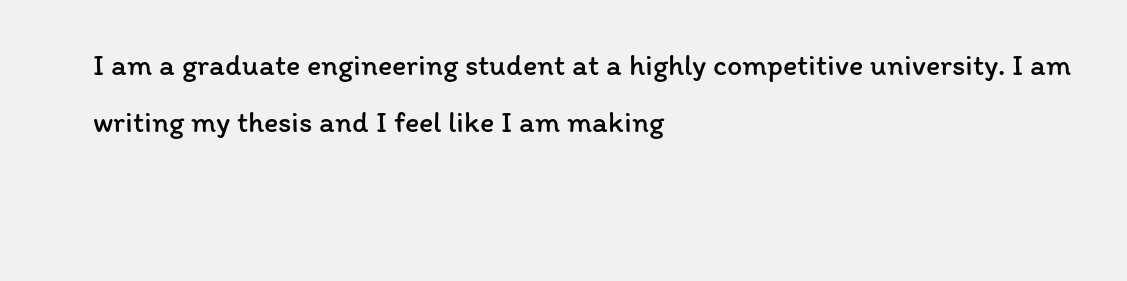I am a graduate engineering student at a highly competitive university. I am writing my thesis and I feel like I am making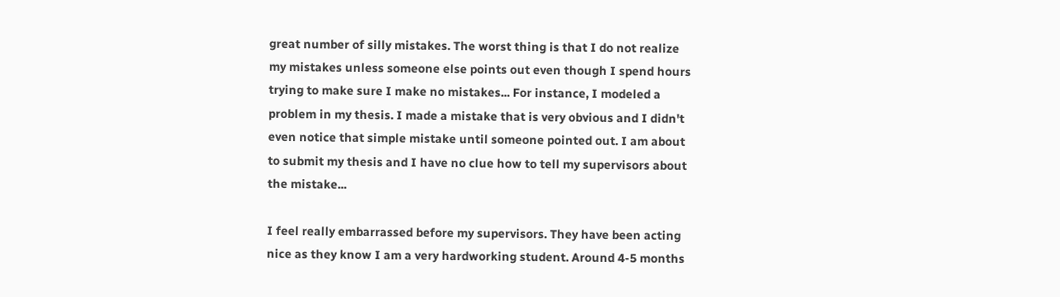great number of silly mistakes. The worst thing is that I do not realize my mistakes unless someone else points out even though I spend hours trying to make sure I make no mistakes... For instance, I modeled a problem in my thesis. I made a mistake that is very obvious and I didn't even notice that simple mistake until someone pointed out. I am about to submit my thesis and I have no clue how to tell my supervisors about the mistake...

I feel really embarrassed before my supervisors. They have been acting nice as they know I am a very hardworking student. Around 4-5 months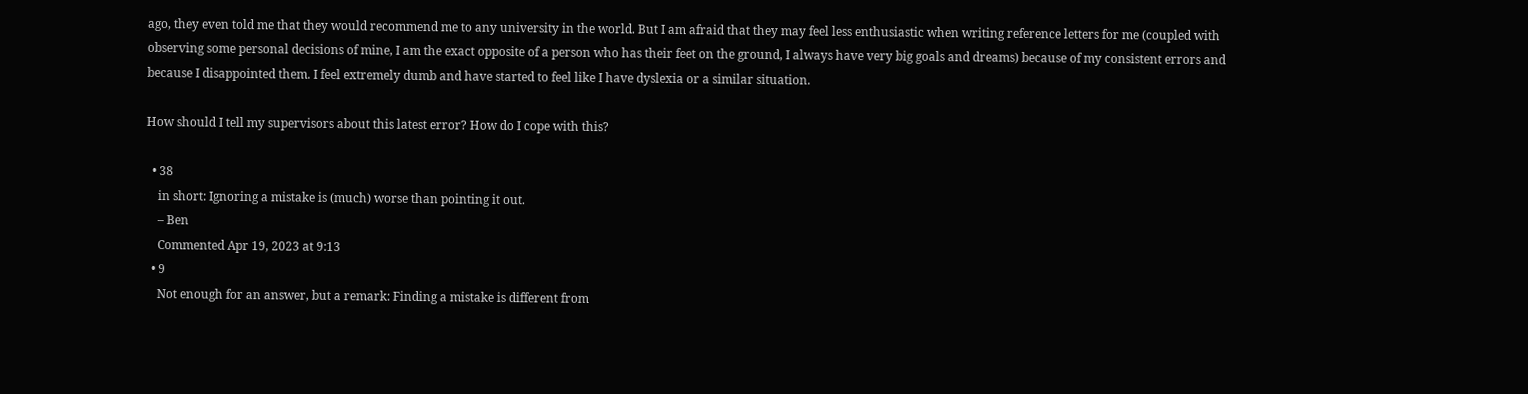ago, they even told me that they would recommend me to any university in the world. But I am afraid that they may feel less enthusiastic when writing reference letters for me (coupled with observing some personal decisions of mine, I am the exact opposite of a person who has their feet on the ground, I always have very big goals and dreams) because of my consistent errors and because I disappointed them. I feel extremely dumb and have started to feel like I have dyslexia or a similar situation.

How should I tell my supervisors about this latest error? How do I cope with this?

  • 38
    in short: Ignoring a mistake is (much) worse than pointing it out.
    – Ben
    Commented Apr 19, 2023 at 9:13
  • 9
    Not enough for an answer, but a remark: Finding a mistake is different from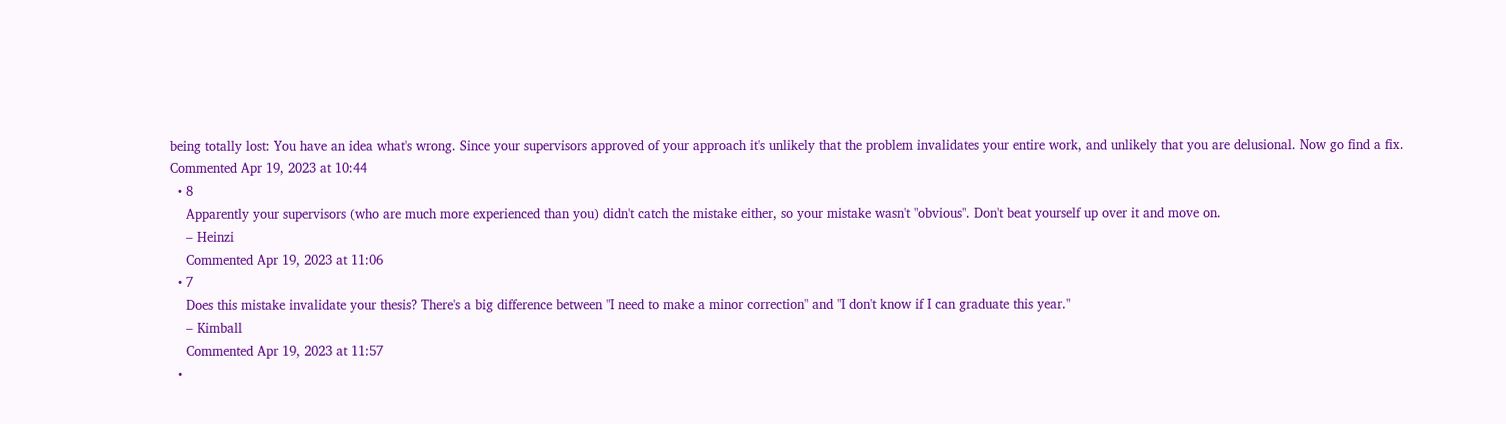being totally lost: You have an idea what's wrong. Since your supervisors approved of your approach it's unlikely that the problem invalidates your entire work, and unlikely that you are delusional. Now go find a fix. Commented Apr 19, 2023 at 10:44
  • 8
    Apparently your supervisors (who are much more experienced than you) didn't catch the mistake either, so your mistake wasn't "obvious". Don't beat yourself up over it and move on.
    – Heinzi
    Commented Apr 19, 2023 at 11:06
  • 7
    Does this mistake invalidate your thesis? There's a big difference between "I need to make a minor correction" and "I don't know if I can graduate this year."
    – Kimball
    Commented Apr 19, 2023 at 11:57
  •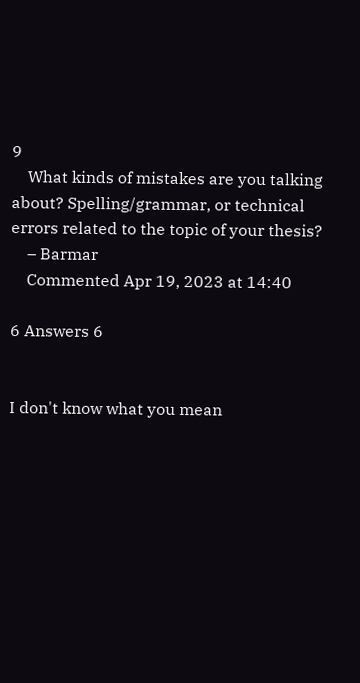9
    What kinds of mistakes are you talking about? Spelling/grammar, or technical errors related to the topic of your thesis?
    – Barmar
    Commented Apr 19, 2023 at 14:40

6 Answers 6


I don't know what you mean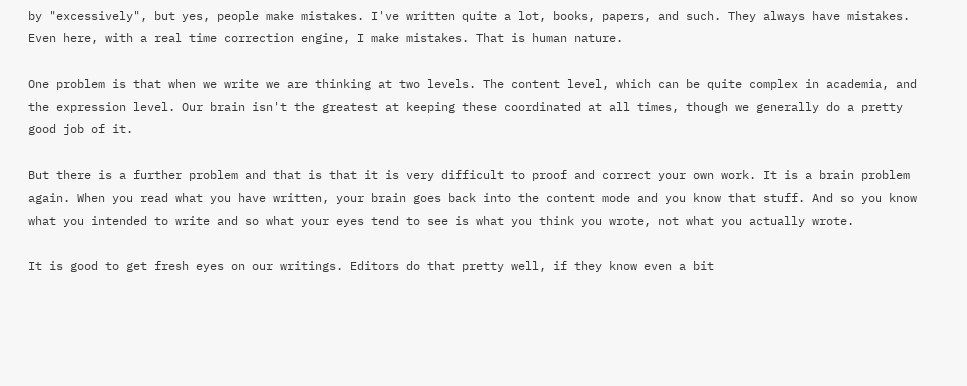by "excessively", but yes, people make mistakes. I've written quite a lot, books, papers, and such. They always have mistakes. Even here, with a real time correction engine, I make mistakes. That is human nature.

One problem is that when we write we are thinking at two levels. The content level, which can be quite complex in academia, and the expression level. Our brain isn't the greatest at keeping these coordinated at all times, though we generally do a pretty good job of it.

But there is a further problem and that is that it is very difficult to proof and correct your own work. It is a brain problem again. When you read what you have written, your brain goes back into the content mode and you know that stuff. And so you know what you intended to write and so what your eyes tend to see is what you think you wrote, not what you actually wrote.

It is good to get fresh eyes on our writings. Editors do that pretty well, if they know even a bit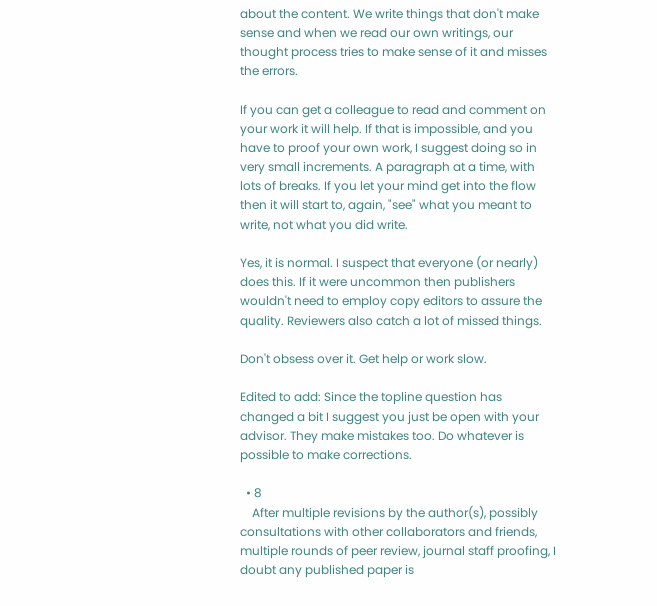about the content. We write things that don't make sense and when we read our own writings, our thought process tries to make sense of it and misses the errors.

If you can get a colleague to read and comment on your work it will help. If that is impossible, and you have to proof your own work, I suggest doing so in very small increments. A paragraph at a time, with lots of breaks. If you let your mind get into the flow then it will start to, again, "see" what you meant to write, not what you did write.

Yes, it is normal. I suspect that everyone (or nearly) does this. If it were uncommon then publishers wouldn't need to employ copy editors to assure the quality. Reviewers also catch a lot of missed things.

Don't obsess over it. Get help or work slow.

Edited to add: Since the topline question has changed a bit I suggest you just be open with your advisor. They make mistakes too. Do whatever is possible to make corrections.

  • 8
    After multiple revisions by the author(s), possibly consultations with other collaborators and friends, multiple rounds of peer review, journal staff proofing, I doubt any published paper is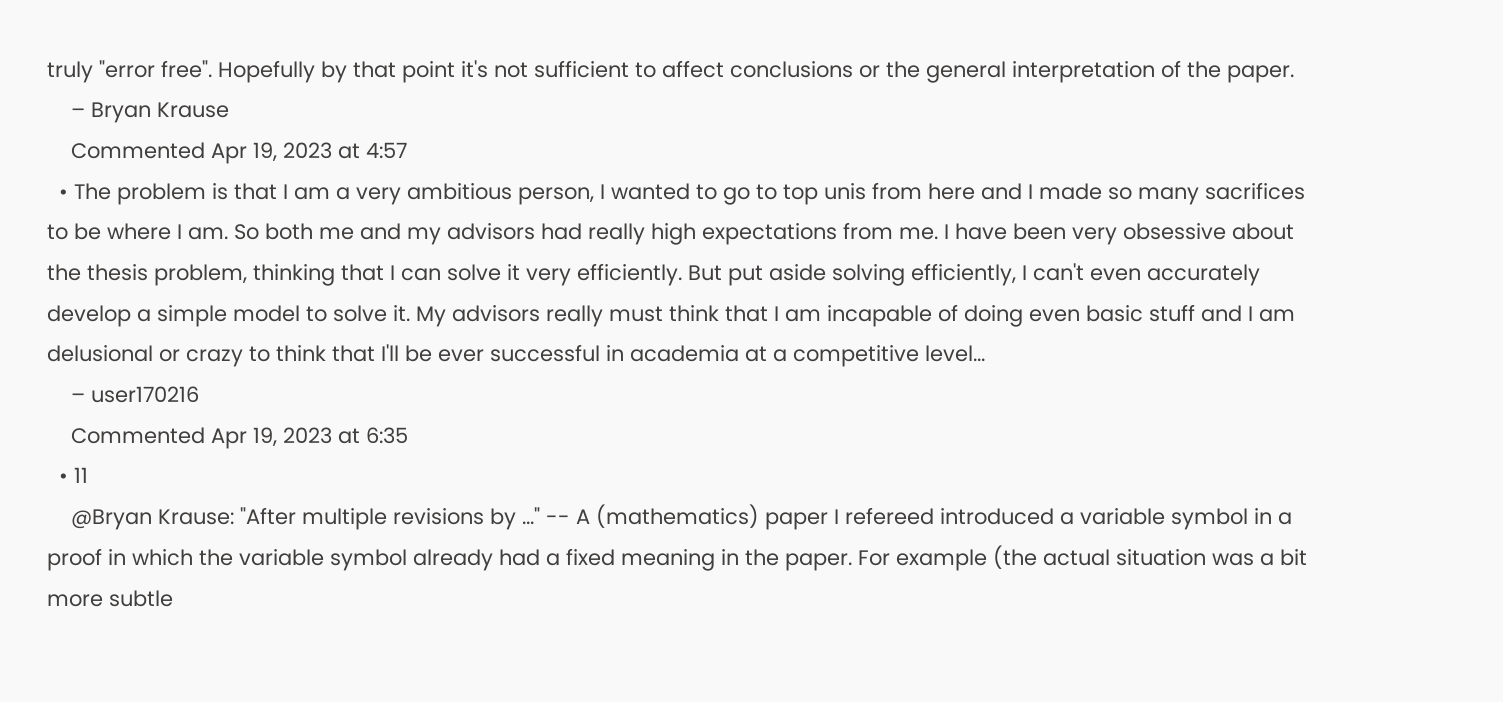truly "error free". Hopefully by that point it's not sufficient to affect conclusions or the general interpretation of the paper.
    – Bryan Krause
    Commented Apr 19, 2023 at 4:57
  • The problem is that I am a very ambitious person, I wanted to go to top unis from here and I made so many sacrifices to be where I am. So both me and my advisors had really high expectations from me. I have been very obsessive about the thesis problem, thinking that I can solve it very efficiently. But put aside solving efficiently, I can't even accurately develop a simple model to solve it. My advisors really must think that I am incapable of doing even basic stuff and I am delusional or crazy to think that I'll be ever successful in academia at a competitive level...
    – user170216
    Commented Apr 19, 2023 at 6:35
  • 11
    @Bryan Krause: "After multiple revisions by ..." -- A (mathematics) paper I refereed introduced a variable symbol in a proof in which the variable symbol already had a fixed meaning in the paper. For example (the actual situation was a bit more subtle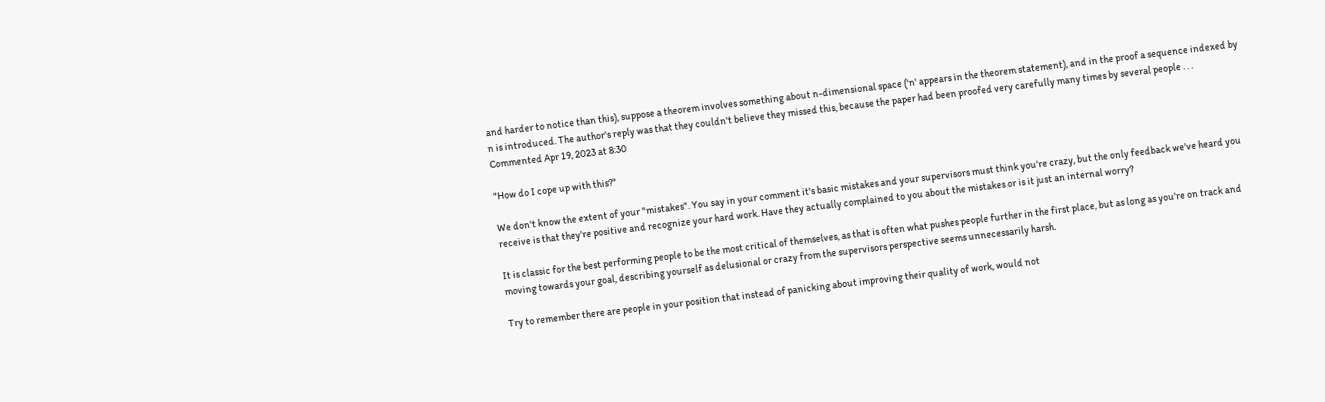and harder to notice than this), suppose a theorem involves something about n-dimensional space ('n' appears in the theorem statement), and in the proof a sequence indexed by n is introduced. The author's reply was that they couldn't believe they missed this, because the paper had been proofed very carefully many times by several people . . . Commented Apr 19, 2023 at 8:30

"How do I cope up with this?"

We don't know the extent of your "mistakes". You say in your comment it's basic mistakes and your supervisors must think you're crazy, but the only feedback we've heard you receive is that they're positive and recognize your hard work. Have they actually complained to you about the mistakes or is it just an internal worry?

It is classic for the best performing people to be the most critical of themselves, as that is often what pushes people further in the first place, but as long as you're on track and moving towards your goal, describing yourself as delusional or crazy from the supervisors perspective seems unnecessarily harsh.

Try to remember there are people in your position that instead of panicking about improving their quality of work, would not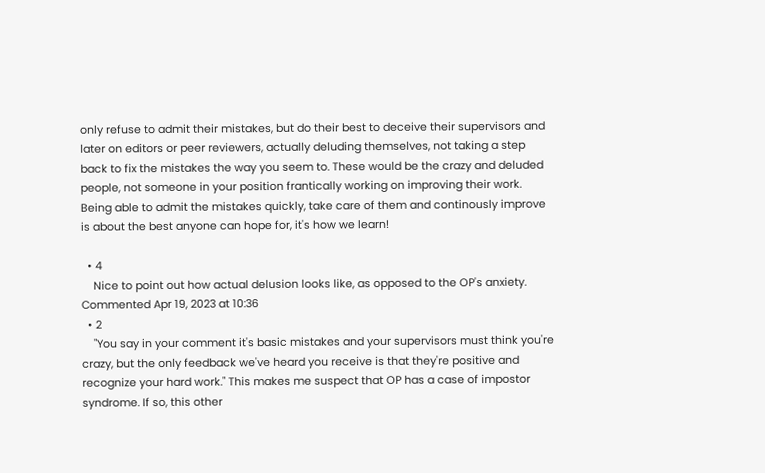only refuse to admit their mistakes, but do their best to deceive their supervisors and later on editors or peer reviewers, actually deluding themselves, not taking a step back to fix the mistakes the way you seem to. These would be the crazy and deluded people, not someone in your position frantically working on improving their work. Being able to admit the mistakes quickly, take care of them and continously improve is about the best anyone can hope for, it's how we learn!

  • 4
    Nice to point out how actual delusion looks like, as opposed to the OP's anxiety. Commented Apr 19, 2023 at 10:36
  • 2
    "You say in your comment it's basic mistakes and your supervisors must think you're crazy, but the only feedback we've heard you receive is that they're positive and recognize your hard work." This makes me suspect that OP has a case of impostor syndrome. If so, this other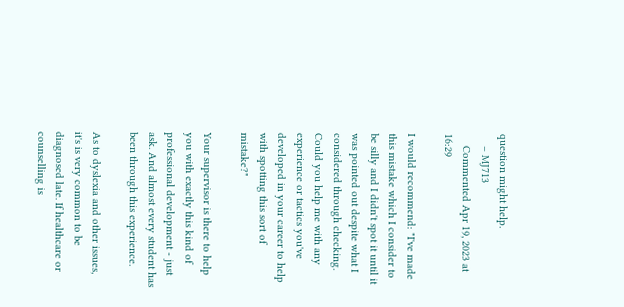question might help.
    – MJ713
    Commented Apr 19, 2023 at 16:29

I would recommend: "I've made this mistake which I consider to be silly and I didn't spot it until it was pointed out despite what I considered through checking. Could you help me with any experience or tactics you've developed in your career to help with spotting this sort of mistake?"

Your supervisor is there to help you with exactly this kind of professional development - just ask. And almost every student has been through this experience.

As to dyslexia and other issues, it's is very common to be diagnosed late. If healthcare or counselling is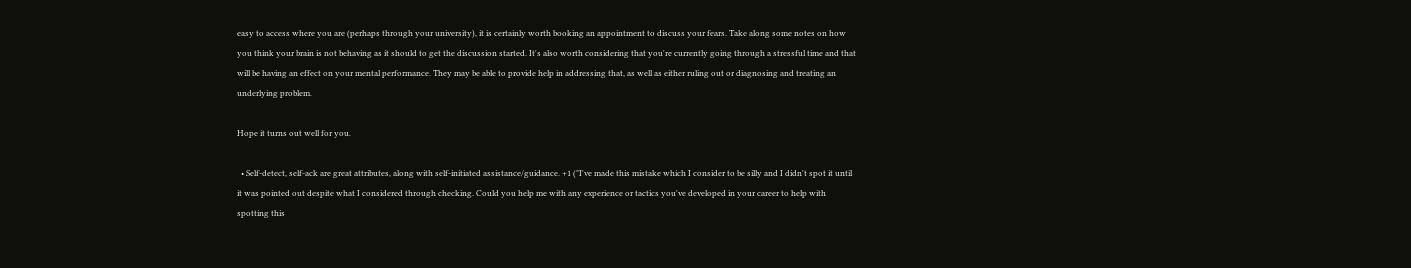easy to access where you are (perhaps through your university), it is certainly worth booking an appointment to discuss your fears. Take along some notes on how you think your brain is not behaving as it should to get the discussion started. It's also worth considering that you're currently going through a stressful time and that will be having an effect on your mental performance. They may be able to provide help in addressing that, as well as either ruling out or diagnosing and treating an underlying problem.

Hope it turns out well for you.

  • Self-detect, self-ack are great attributes, along with self-initiated assistance/guidance. +1 ("I've made this mistake which I consider to be silly and I didn't spot it until it was pointed out despite what I considered through checking. Could you help me with any experience or tactics you've developed in your career to help with spotting this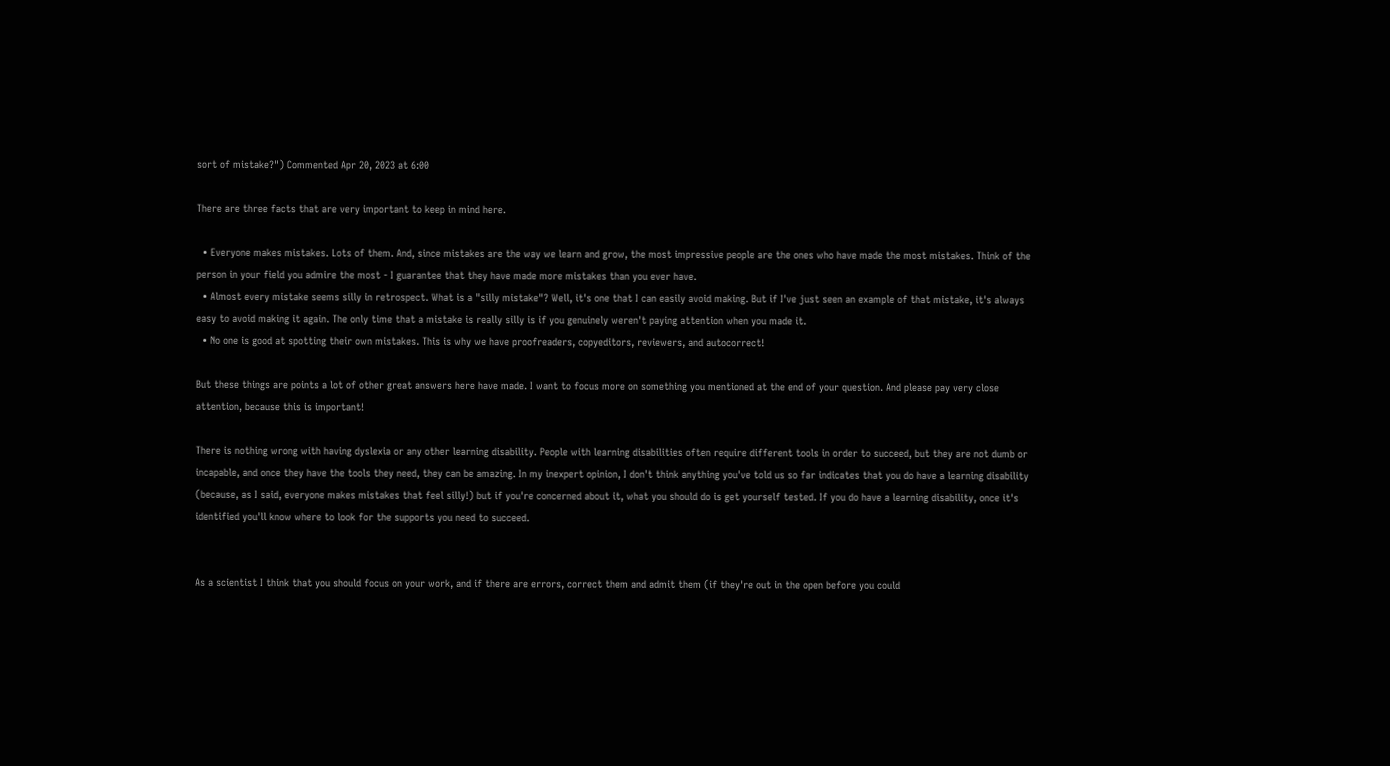sort of mistake?") Commented Apr 20, 2023 at 6:00

There are three facts that are very important to keep in mind here.

  • Everyone makes mistakes. Lots of them. And, since mistakes are the way we learn and grow, the most impressive people are the ones who have made the most mistakes. Think of the person in your field you admire the most - I guarantee that they have made more mistakes than you ever have.
  • Almost every mistake seems silly in retrospect. What is a "silly mistake"? Well, it's one that I can easily avoid making. But if I've just seen an example of that mistake, it's always easy to avoid making it again. The only time that a mistake is really silly is if you genuinely weren't paying attention when you made it.
  • No one is good at spotting their own mistakes. This is why we have proofreaders, copyeditors, reviewers, and autocorrect!

But these things are points a lot of other great answers here have made. I want to focus more on something you mentioned at the end of your question. And please pay very close attention, because this is important!

There is nothing wrong with having dyslexia or any other learning disability. People with learning disabilities often require different tools in order to succeed, but they are not dumb or incapable, and once they have the tools they need, they can be amazing. In my inexpert opinion, I don't think anything you've told us so far indicates that you do have a learning disability (because, as I said, everyone makes mistakes that feel silly!) but if you're concerned about it, what you should do is get yourself tested. If you do have a learning disability, once it's identified you'll know where to look for the supports you need to succeed.


As a scientist I think that you should focus on your work, and if there are errors, correct them and admit them (if they're out in the open before you could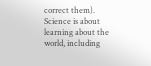correct them). Science is about learning about the world, including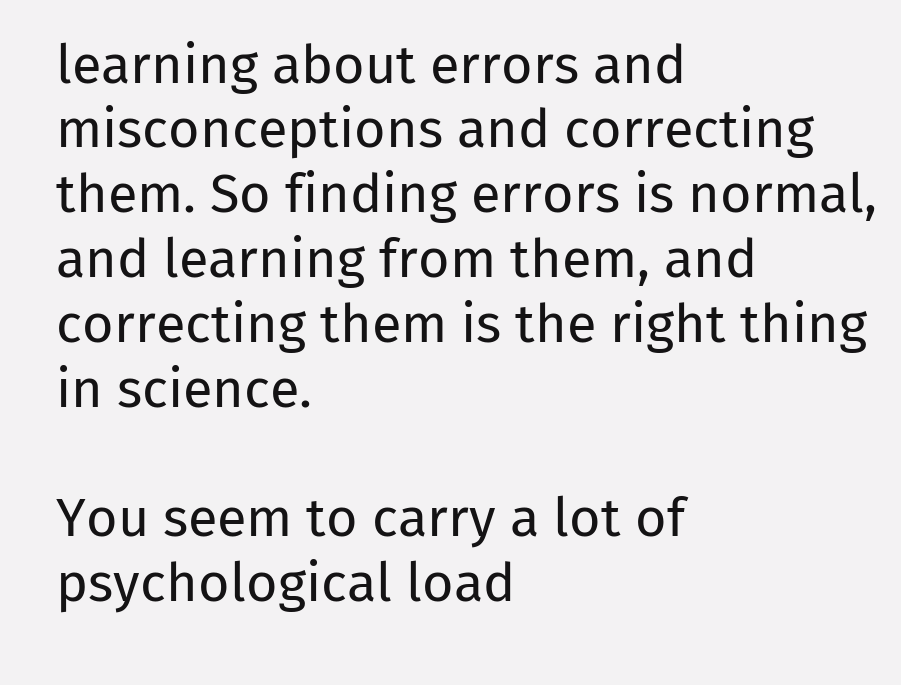learning about errors and misconceptions and correcting them. So finding errors is normal, and learning from them, and correcting them is the right thing in science.

You seem to carry a lot of psychological load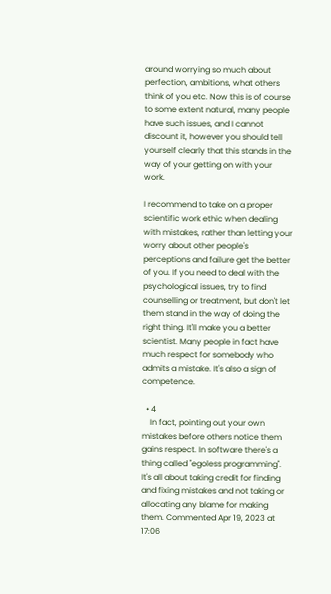around worrying so much about perfection, ambitions, what others think of you etc. Now this is of course to some extent natural, many people have such issues, and I cannot discount it, however you should tell yourself clearly that this stands in the way of your getting on with your work.

I recommend to take on a proper scientific work ethic when dealing with mistakes, rather than letting your worry about other people's perceptions and failure get the better of you. If you need to deal with the psychological issues, try to find counselling or treatment, but don't let them stand in the way of doing the right thing. It'll make you a better scientist. Many people in fact have much respect for somebody who admits a mistake. It's also a sign of competence.

  • 4
    In fact, pointing out your own mistakes before others notice them gains respect. In software there's a thing called "egoless programming". It's all about taking credit for finding and fixing mistakes and not taking or allocating any blame for making them. Commented Apr 19, 2023 at 17:06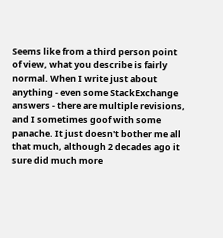Seems like from a third person point of view, what you describe is fairly normal. When I write just about anything - even some StackExchange answers - there are multiple revisions, and I sometimes goof with some panache. It just doesn't bother me all that much, although 2 decades ago it sure did much more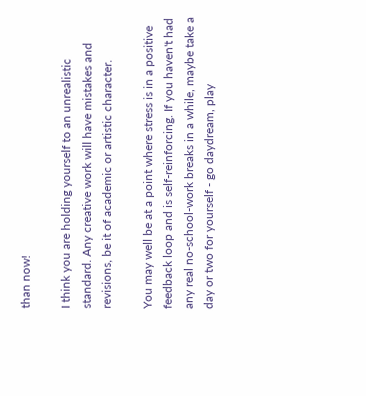than now!

I think you are holding yourself to an unrealistic standard. Any creative work will have mistakes and revisions, be it of academic or artistic character.

You may well be at a point where stress is in a positive feedback loop and is self-reinforcing. If you haven't had any real no-school-work breaks in a while, maybe take a day or two for yourself - go daydream, play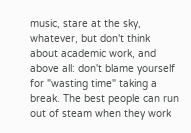music, stare at the sky, whatever, but don't think about academic work, and above all: don't blame yourself for "wasting time" taking a break. The best people can run out of steam when they work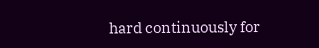hard continuously for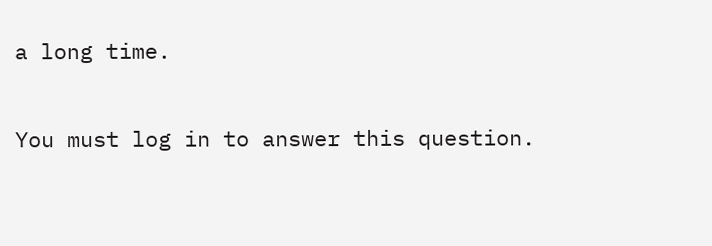a long time.

You must log in to answer this question.